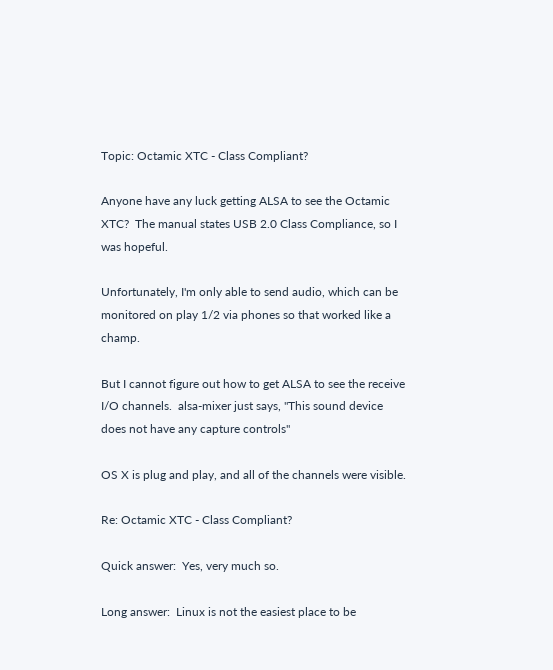Topic: Octamic XTC - Class Compliant?

Anyone have any luck getting ALSA to see the Octamic XTC?  The manual states USB 2.0 Class Compliance, so I was hopeful.

Unfortunately, I'm only able to send audio, which can be monitored on play 1/2 via phones so that worked like a champ.

But I cannot figure out how to get ALSA to see the receive I/O channels.  alsa-mixer just says, "This sound device does not have any capture controls"

OS X is plug and play, and all of the channels were visible.

Re: Octamic XTC - Class Compliant?

Quick answer:  Yes, very much so.

Long answer:  Linux is not the easiest place to be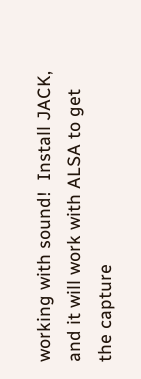working with sound!  Install JACK, and it will work with ALSA to get the capture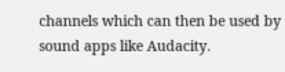channels which can then be used by sound apps like Audacity.